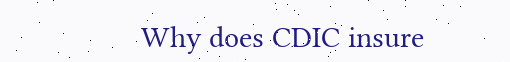Why does CDIC insure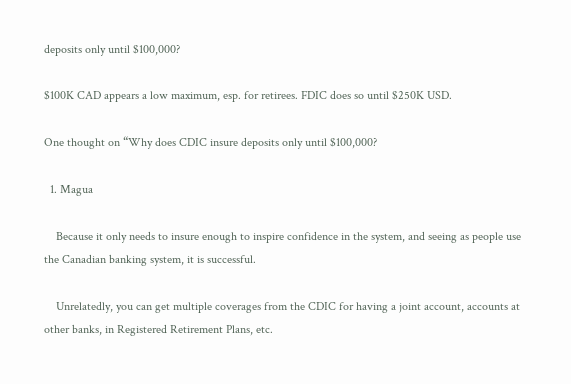deposits only until $100,000?

$100K CAD appears a low maximum, esp. for retirees. FDIC does so until $250K USD.

One thought on “Why does CDIC insure deposits only until $100,000?

  1. Magua

    Because it only needs to insure enough to inspire confidence in the system, and seeing as people use the Canadian banking system, it is successful.

    Unrelatedly, you can get multiple coverages from the CDIC for having a joint account, accounts at other banks, in Registered Retirement Plans, etc.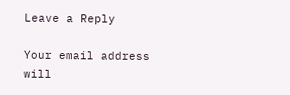Leave a Reply

Your email address will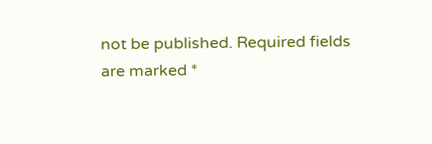not be published. Required fields are marked *